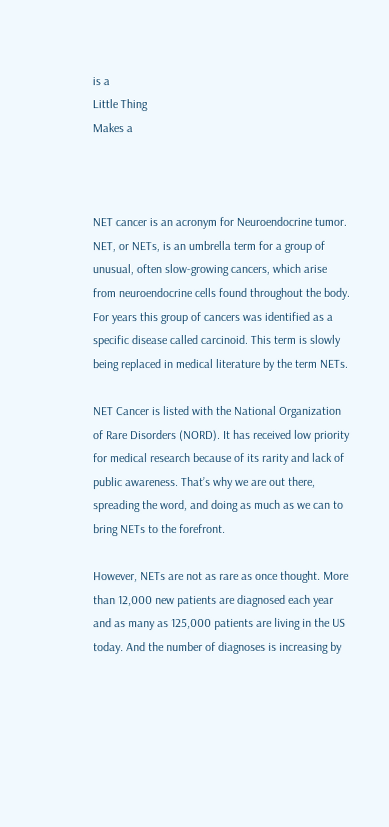is a
Little Thing
Makes a



NET cancer is an acronym for Neuroendocrine tumor. NET, or NETs, is an umbrella term for a group of unusual, often slow-growing cancers, which arise from neuroendocrine cells found throughout the body. For years this group of cancers was identified as a specific disease called carcinoid. This term is slowly being replaced in medical literature by the term NETs.

NET Cancer is listed with the National Organization of Rare Disorders (NORD). It has received low priority for medical research because of its rarity and lack of public awareness. That’s why we are out there, spreading the word, and doing as much as we can to bring NETs to the forefront.

However, NETs are not as rare as once thought. More than 12,000 new patients are diagnosed each year and as many as 125,000 patients are living in the US today. And the number of diagnoses is increasing by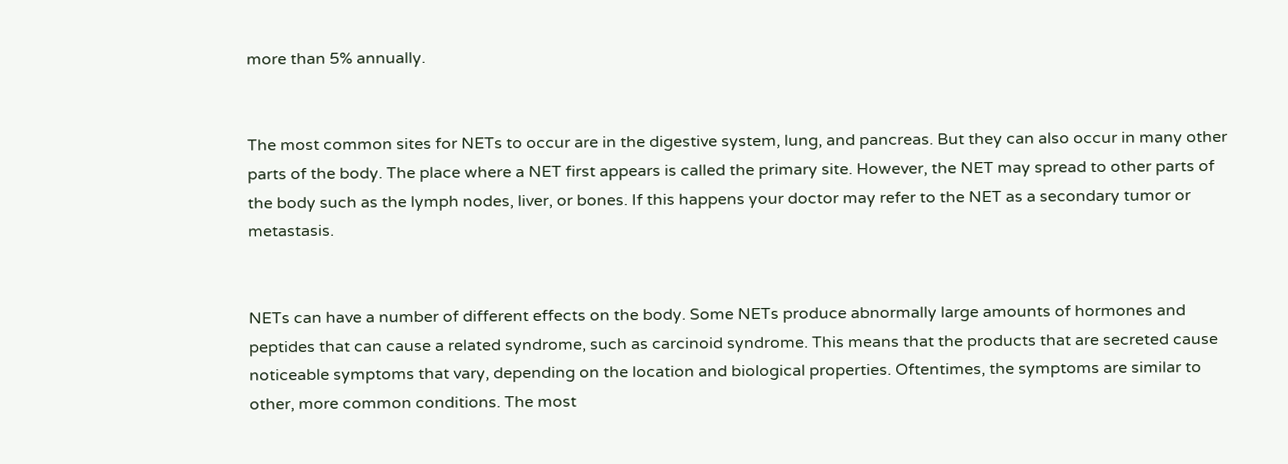more than 5% annually.


The most common sites for NETs to occur are in the digestive system, lung, and pancreas. But they can also occur in many other parts of the body. The place where a NET first appears is called the primary site. However, the NET may spread to other parts of the body such as the lymph nodes, liver, or bones. If this happens your doctor may refer to the NET as a secondary tumor or metastasis.


NETs can have a number of different effects on the body. Some NETs produce abnormally large amounts of hormones and peptides that can cause a related syndrome, such as carcinoid syndrome. This means that the products that are secreted cause noticeable symptoms that vary, depending on the location and biological properties. Oftentimes, the symptoms are similar to other, more common conditions. The most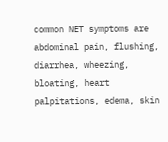common NET symptoms are abdominal pain, flushing, diarrhea, wheezing, bloating, heart palpitations, edema, skin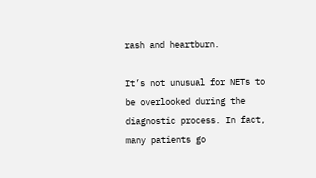rash and heartburn.

It’s not unusual for NETs to be overlooked during the diagnostic process. In fact, many patients go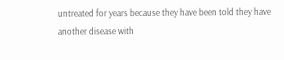untreated for years because they have been told they have another disease with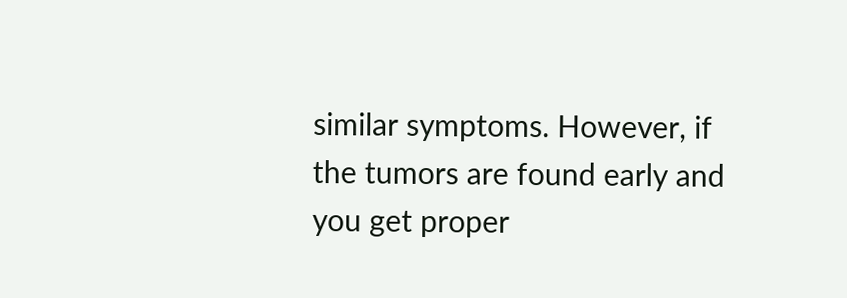similar symptoms. However, if the tumors are found early and you get proper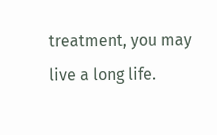treatment, you may live a long life.